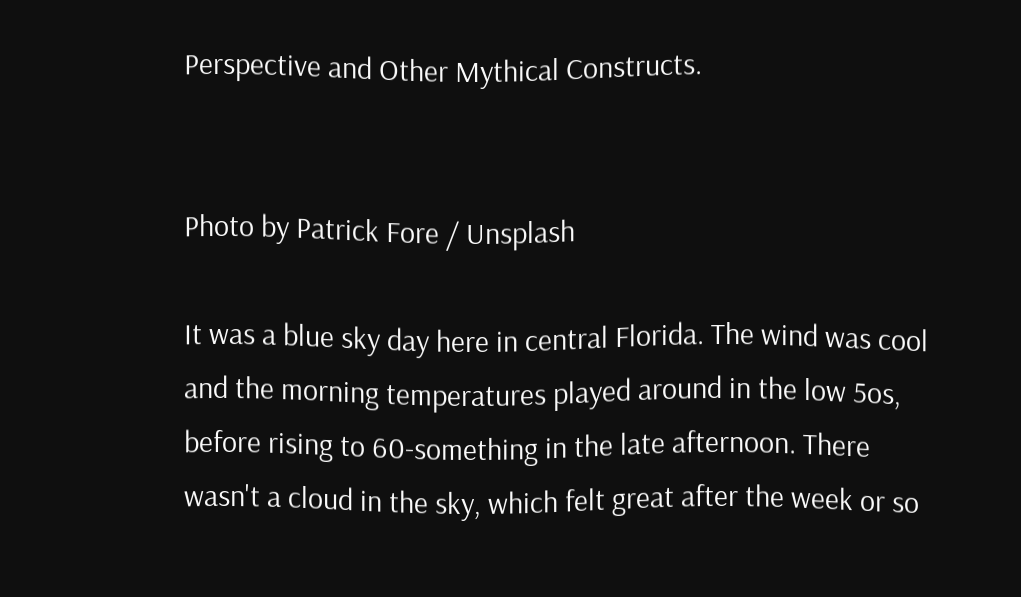Perspective and Other Mythical Constructs.


Photo by Patrick Fore / Unsplash

It was a blue sky day here in central Florida. The wind was cool and the morning temperatures played around in the low 5os, before rising to 60-something in the late afternoon. There wasn't a cloud in the sky, which felt great after the week or so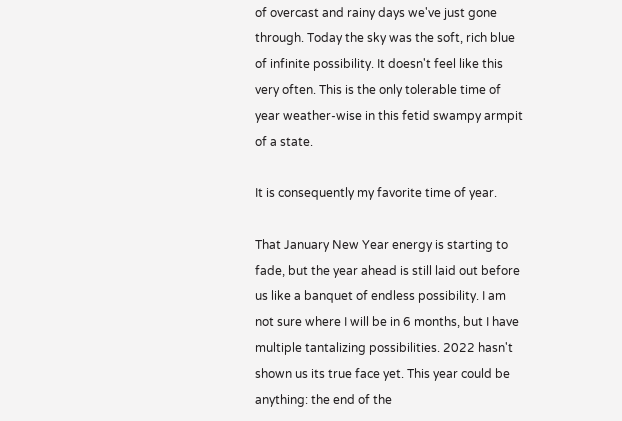of overcast and rainy days we've just gone through. Today the sky was the soft, rich blue of infinite possibility. It doesn't feel like this very often. This is the only tolerable time of year weather-wise in this fetid swampy armpit of a state.

It is consequently my favorite time of year.

That January New Year energy is starting to fade, but the year ahead is still laid out before us like a banquet of endless possibility. I am not sure where I will be in 6 months, but I have multiple tantalizing possibilities. 2022 hasn't shown us its true face yet. This year could be anything: the end of the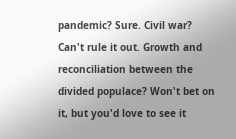pandemic? Sure. Civil war? Can't rule it out. Growth and reconciliation between the divided populace? Won't bet on it, but you'd love to see it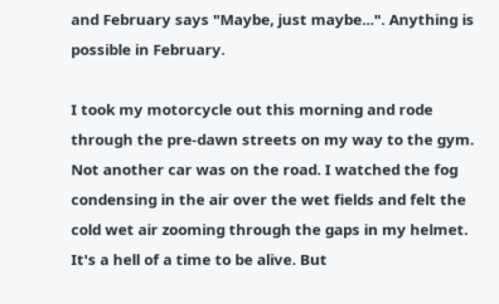and February says "Maybe, just maybe...". Anything is possible in February.

I took my motorcycle out this morning and rode through the pre-dawn streets on my way to the gym. Not another car was on the road. I watched the fog condensing in the air over the wet fields and felt the cold wet air zooming through the gaps in my helmet. It's a hell of a time to be alive. But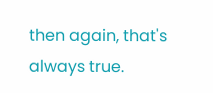then again, that's always true.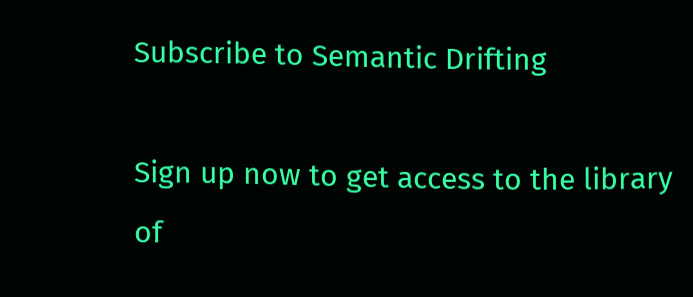Subscribe to Semantic Drifting

Sign up now to get access to the library of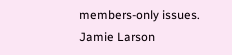members-only issues.
Jamie Larson